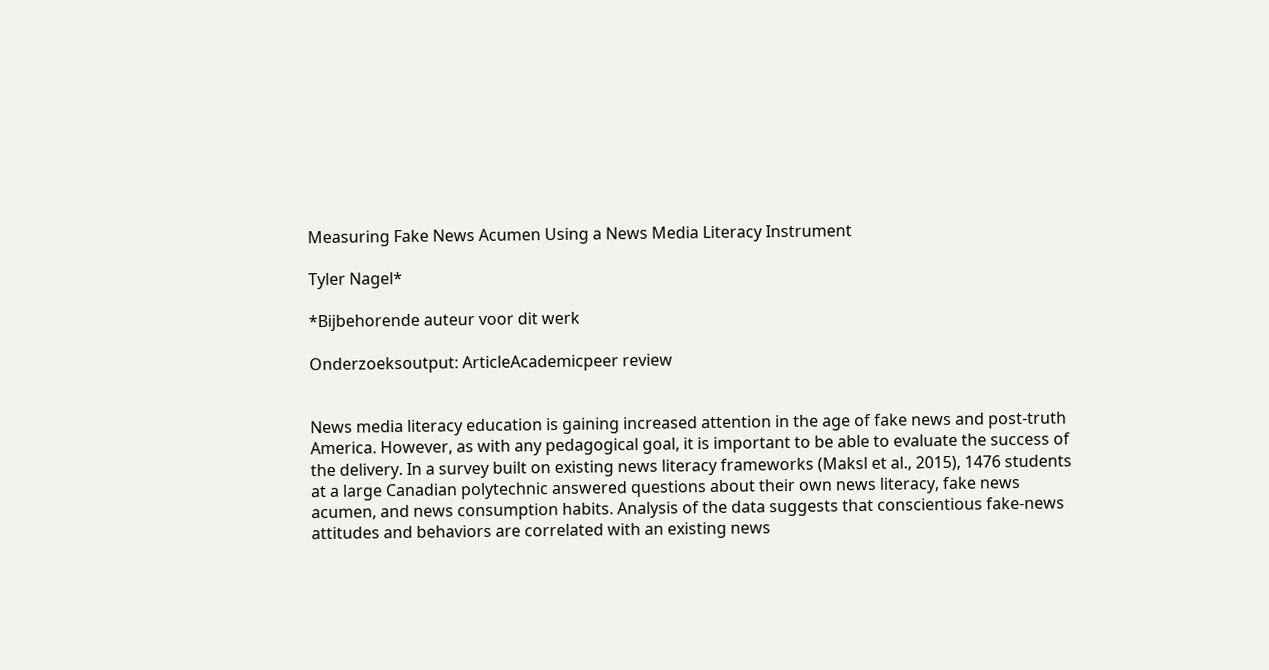Measuring Fake News Acumen Using a News Media Literacy Instrument

Tyler Nagel*

*Bijbehorende auteur voor dit werk

Onderzoeksoutput: ArticleAcademicpeer review


News media literacy education is gaining increased attention in the age of fake news and post-truth America. However, as with any pedagogical goal, it is important to be able to evaluate the success of the delivery. In a survey built on existing news literacy frameworks (Maksl et al., 2015), 1476 students at a large Canadian polytechnic answered questions about their own news literacy, fake news acumen, and news consumption habits. Analysis of the data suggests that conscientious fake-news attitudes and behaviors are correlated with an existing news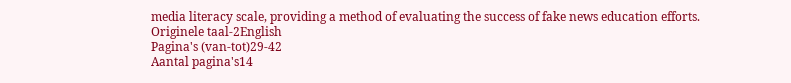media literacy scale, providing a method of evaluating the success of fake news education efforts.
Originele taal-2English
Pagina's (van-tot)29-42
Aantal pagina's14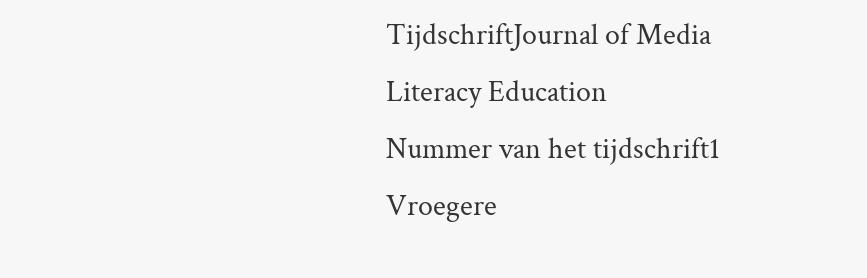TijdschriftJournal of Media Literacy Education
Nummer van het tijdschrift1
Vroegere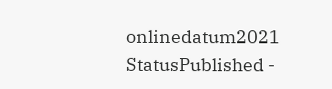onlinedatum2021
StatusPublished -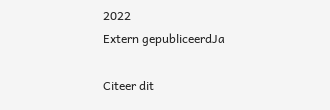2022
Extern gepubliceerdJa

Citeer dit